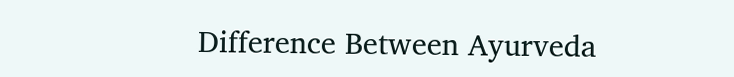Difference Between Ayurveda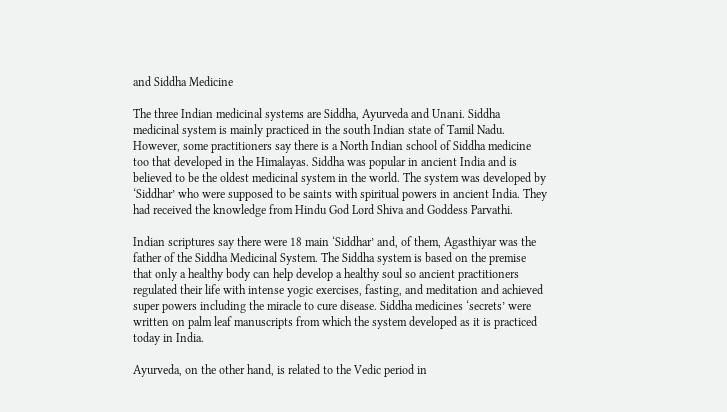and Siddha Medicine

The three Indian medicinal systems are Siddha, Ayurveda and Unani. Siddha medicinal system is mainly practiced in the south Indian state of Tamil Nadu. However, some practitioners say there is a North Indian school of Siddha medicine too that developed in the Himalayas. Siddha was popular in ancient India and is believed to be the oldest medicinal system in the world. The system was developed by ‘Siddhar’ who were supposed to be saints with spiritual powers in ancient India. They had received the knowledge from Hindu God Lord Shiva and Goddess Parvathi.

Indian scriptures say there were 18 main ‘Siddhar’ and, of them, Agasthiyar was the father of the Siddha Medicinal System. The Siddha system is based on the premise that only a healthy body can help develop a healthy soul so ancient practitioners regulated their life with intense yogic exercises, fasting, and meditation and achieved super powers including the miracle to cure disease. Siddha medicines ‘secrets’ were written on palm leaf manuscripts from which the system developed as it is practiced today in India.

Ayurveda, on the other hand, is related to the Vedic period in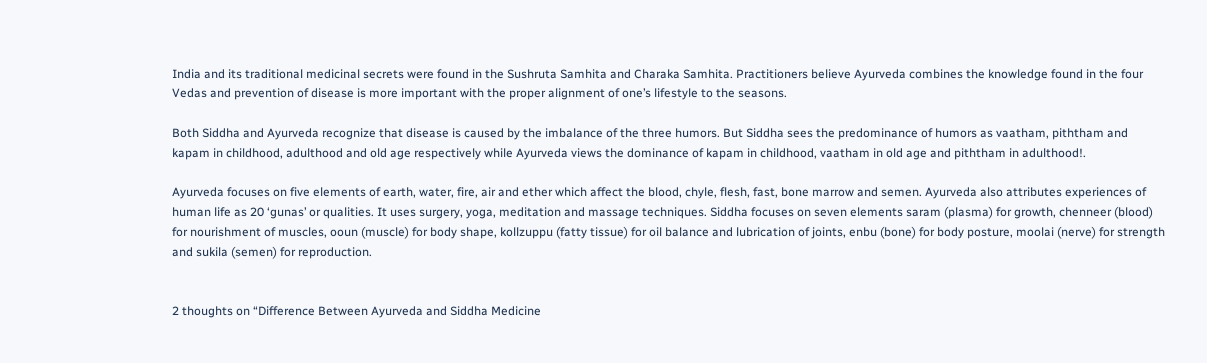India and its traditional medicinal secrets were found in the Sushruta Samhita and Charaka Samhita. Practitioners believe Ayurveda combines the knowledge found in the four Vedas and prevention of disease is more important with the proper alignment of one’s lifestyle to the seasons.

Both Siddha and Ayurveda recognize that disease is caused by the imbalance of the three humors. But Siddha sees the predominance of humors as vaatham, piththam and kapam in childhood, adulthood and old age respectively while Ayurveda views the dominance of kapam in childhood, vaatham in old age and piththam in adulthood!.

Ayurveda focuses on five elements of earth, water, fire, air and ether which affect the blood, chyle, flesh, fast, bone marrow and semen. Ayurveda also attributes experiences of human life as 20 ‘gunas’ or qualities. It uses surgery, yoga, meditation and massage techniques. Siddha focuses on seven elements saram (plasma) for growth, chenneer (blood) for nourishment of muscles, ooun (muscle) for body shape, kollzuppu (fatty tissue) for oil balance and lubrication of joints, enbu (bone) for body posture, moolai (nerve) for strength and sukila (semen) for reproduction.


2 thoughts on “Difference Between Ayurveda and Siddha Medicine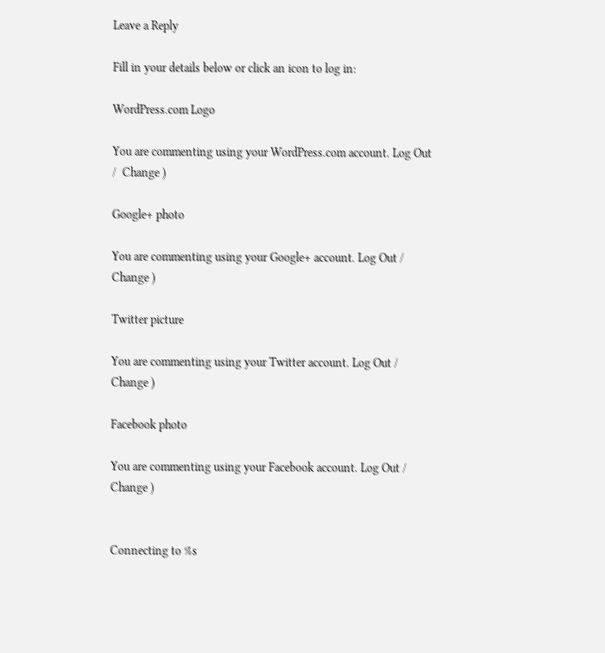Leave a Reply

Fill in your details below or click an icon to log in:

WordPress.com Logo

You are commenting using your WordPress.com account. Log Out /  Change )

Google+ photo

You are commenting using your Google+ account. Log Out /  Change )

Twitter picture

You are commenting using your Twitter account. Log Out /  Change )

Facebook photo

You are commenting using your Facebook account. Log Out /  Change )


Connecting to %s